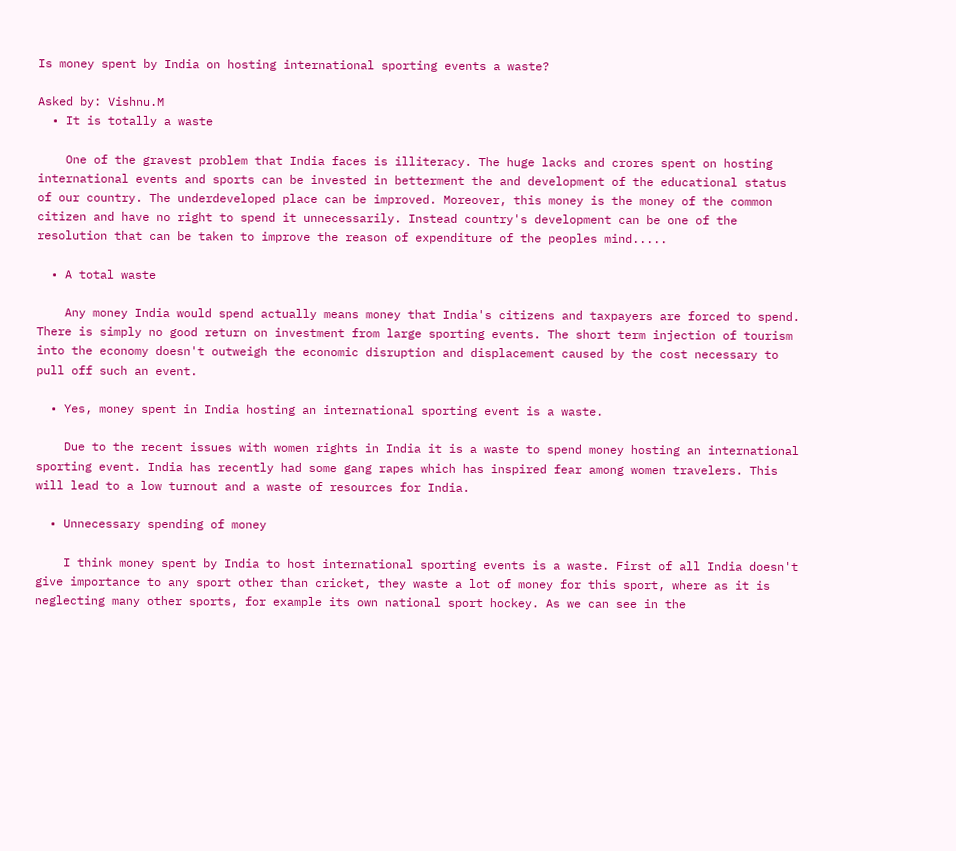Is money spent by India on hosting international sporting events a waste?

Asked by: Vishnu.M
  • It is totally a waste

    One of the gravest problem that India faces is illiteracy. The huge lacks and crores spent on hosting international events and sports can be invested in betterment the and development of the educational status of our country. The underdeveloped place can be improved. Moreover, this money is the money of the common citizen and have no right to spend it unnecessarily. Instead country's development can be one of the resolution that can be taken to improve the reason of expenditure of the peoples mind.....

  • A total waste

    Any money India would spend actually means money that India's citizens and taxpayers are forced to spend. There is simply no good return on investment from large sporting events. The short term injection of tourism into the economy doesn't outweigh the economic disruption and displacement caused by the cost necessary to pull off such an event.

  • Yes, money spent in India hosting an international sporting event is a waste.

    Due to the recent issues with women rights in India it is a waste to spend money hosting an international sporting event. India has recently had some gang rapes which has inspired fear among women travelers. This will lead to a low turnout and a waste of resources for India.

  • Unnecessary spending of money

    I think money spent by India to host international sporting events is a waste. First of all India doesn't give importance to any sport other than cricket, they waste a lot of money for this sport, where as it is neglecting many other sports, for example its own national sport hockey. As we can see in the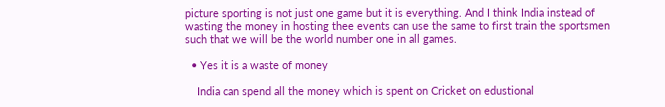picture sporting is not just one game but it is everything. And I think India instead of wasting the money in hosting thee events can use the same to first train the sportsmen such that we will be the world number one in all games.

  • Yes it is a waste of money

    India can spend all the money which is spent on Cricket on edustional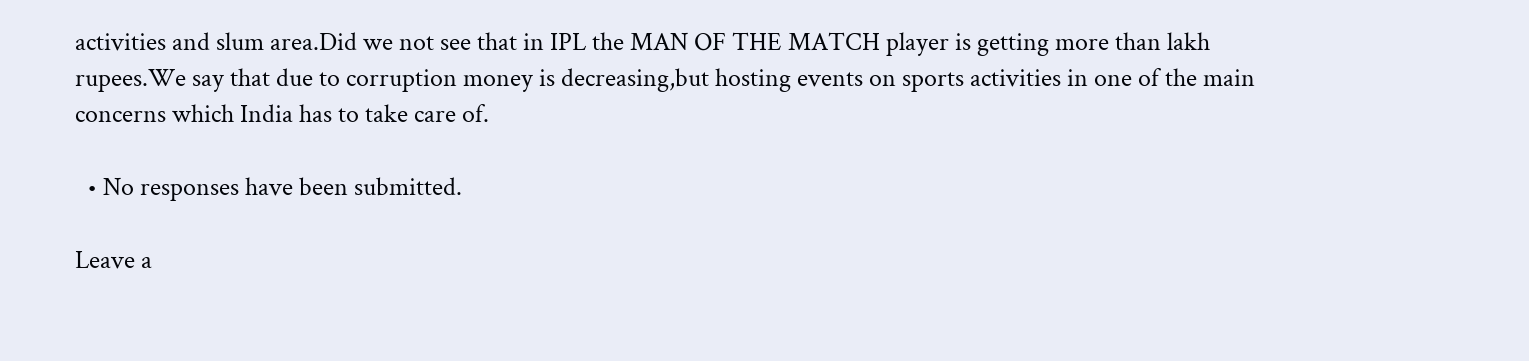activities and slum area.Did we not see that in IPL the MAN OF THE MATCH player is getting more than lakh rupees.We say that due to corruption money is decreasing,but hosting events on sports activities in one of the main concerns which India has to take care of.

  • No responses have been submitted.

Leave a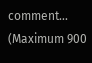comment...
(Maximum 900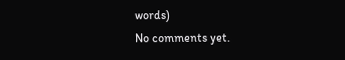words)
No comments yet.